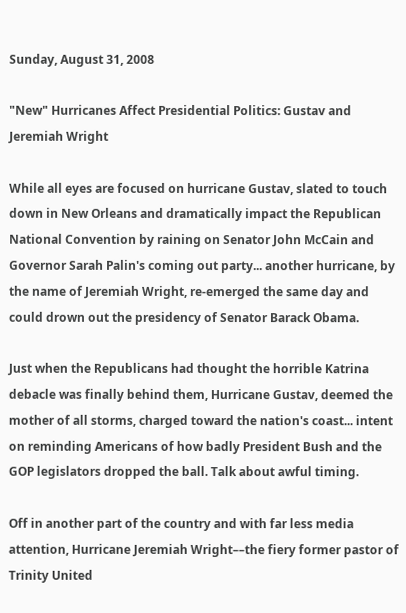Sunday, August 31, 2008

"New" Hurricanes Affect Presidential Politics: Gustav and Jeremiah Wright

While all eyes are focused on hurricane Gustav, slated to touch down in New Orleans and dramatically impact the Republican National Convention by raining on Senator John McCain and Governor Sarah Palin's coming out party... another hurricane, by the name of Jeremiah Wright, re-emerged the same day and could drown out the presidency of Senator Barack Obama.

Just when the Republicans had thought the horrible Katrina debacle was finally behind them, Hurricane Gustav, deemed the mother of all storms, charged toward the nation's coast... intent on reminding Americans of how badly President Bush and the GOP legislators dropped the ball. Talk about awful timing.

Off in another part of the country and with far less media attention, Hurricane Jeremiah Wright––the fiery former pastor of Trinity United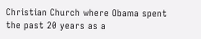Christian Church where Obama spent the past 20 years as a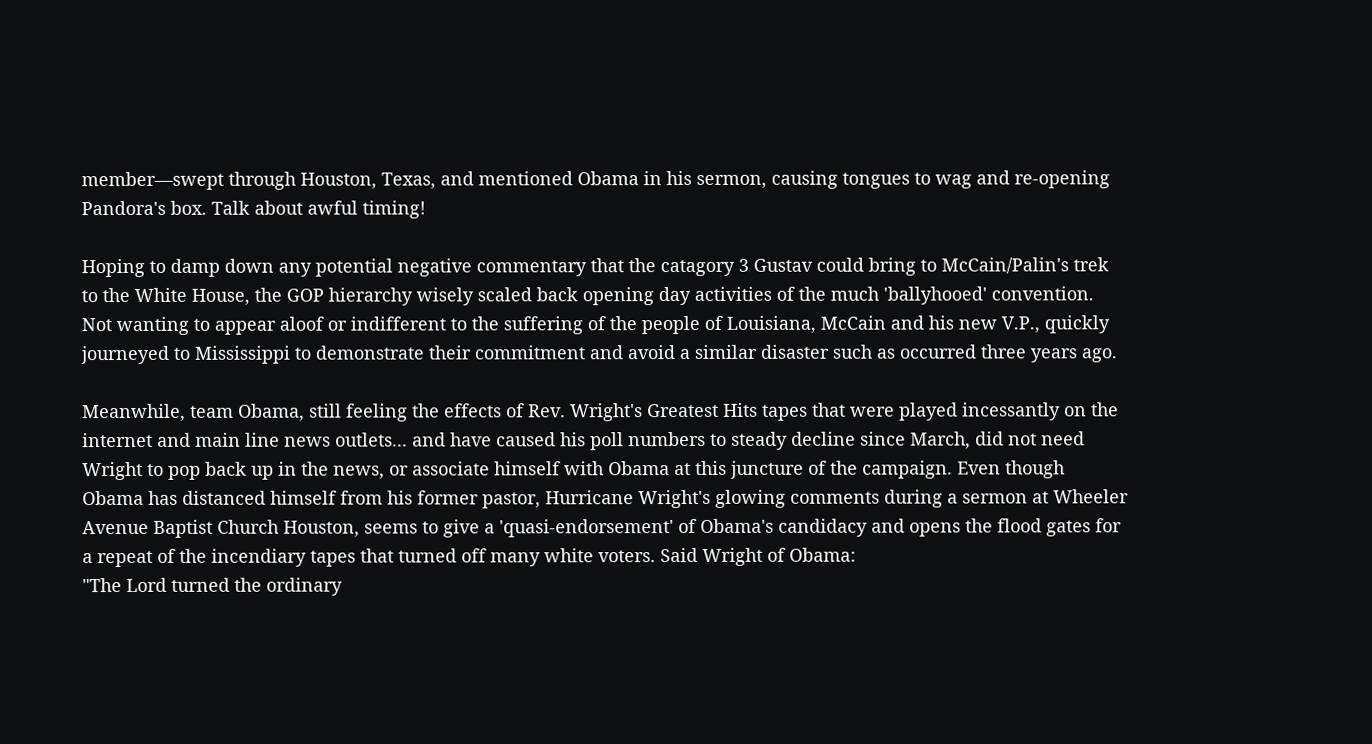member––swept through Houston, Texas, and mentioned Obama in his sermon, causing tongues to wag and re-opening Pandora's box. Talk about awful timing!

Hoping to damp down any potential negative commentary that the catagory 3 Gustav could bring to McCain/Palin's trek to the White House, the GOP hierarchy wisely scaled back opening day activities of the much 'ballyhooed' convention. Not wanting to appear aloof or indifferent to the suffering of the people of Louisiana, McCain and his new V.P., quickly journeyed to Mississippi to demonstrate their commitment and avoid a similar disaster such as occurred three years ago.

Meanwhile, team Obama, still feeling the effects of Rev. Wright's Greatest Hits tapes that were played incessantly on the internet and main line news outlets... and have caused his poll numbers to steady decline since March, did not need Wright to pop back up in the news, or associate himself with Obama at this juncture of the campaign. Even though Obama has distanced himself from his former pastor, Hurricane Wright's glowing comments during a sermon at Wheeler Avenue Baptist Church Houston, seems to give a 'quasi-endorsement' of Obama's candidacy and opens the flood gates for a repeat of the incendiary tapes that turned off many white voters. Said Wright of Obama:
"The Lord turned the ordinary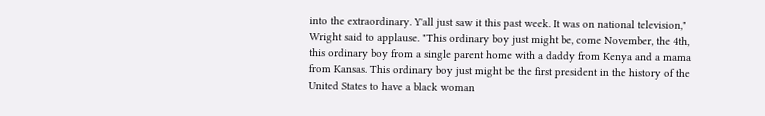into the extraordinary. Y'all just saw it this past week. It was on national television," Wright said to applause. "This ordinary boy just might be, come November, the 4th, this ordinary boy from a single parent home with a daddy from Kenya and a mama from Kansas. This ordinary boy just might be the first president in the history of the United States to have a black woman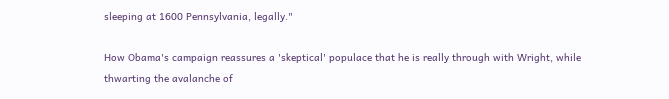sleeping at 1600 Pennsylvania, legally."

How Obama's campaign reassures a 'skeptical' populace that he is really through with Wright, while thwarting the avalanche of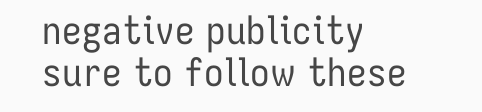negative publicity sure to follow these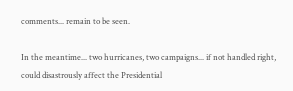comments... remain to be seen.

In the meantime... two hurricanes, two campaigns... if not handled right, could disastrously affect the Presidential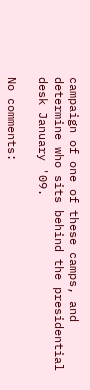campaign of one of these camps, and determine who sits behind the presidential desk January '09.

No comments: